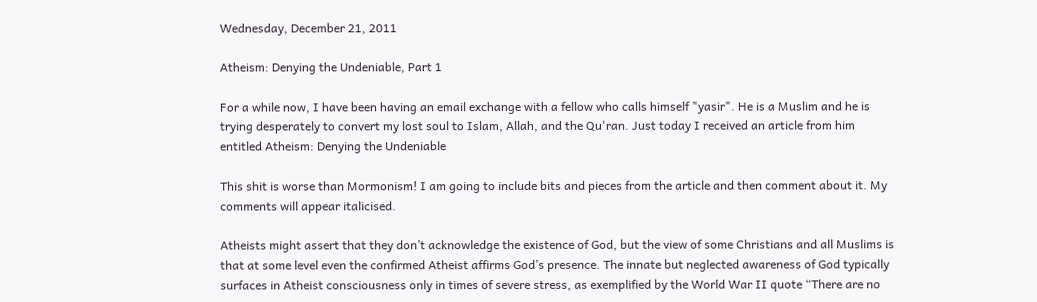Wednesday, December 21, 2011

Atheism: Denying the Undeniable, Part 1

For a while now, I have been having an email exchange with a fellow who calls himself "yasir". He is a Muslim and he is trying desperately to convert my lost soul to Islam, Allah, and the Qu'ran. Just today I received an article from him entitled Atheism: Denying the Undeniable

This shit is worse than Mormonism! I am going to include bits and pieces from the article and then comment about it. My comments will appear italicised.

Atheists might assert that they don’t acknowledge the existence of God, but the view of some Christians and all Muslims is that at some level even the confirmed Atheist affirms God’s presence. The innate but neglected awareness of God typically surfaces in Atheist consciousness only in times of severe stress, as exemplified by the World War II quote “There are no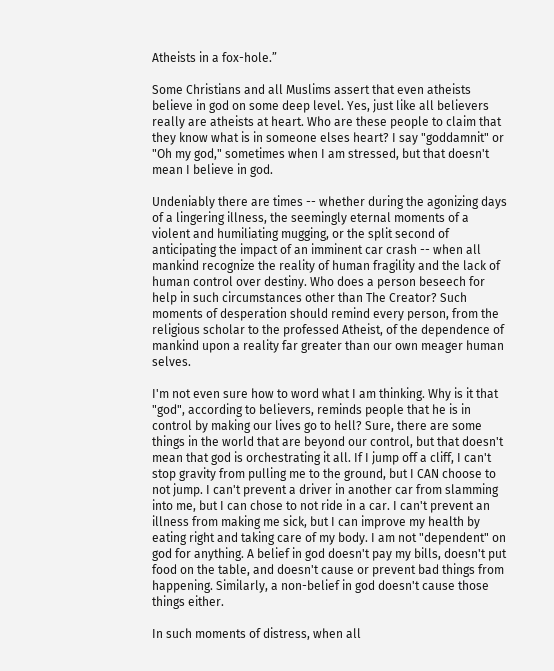Atheists in a fox-hole.”

Some Christians and all Muslims assert that even atheists believe in god on some deep level. Yes, just like all believers really are atheists at heart. Who are these people to claim that they know what is in someone elses heart? I say "goddamnit" or "Oh my god," sometimes when I am stressed, but that doesn't mean I believe in god.

Undeniably there are times -- whether during the agonizing days of a lingering illness, the seemingly eternal moments of a violent and humiliating mugging, or the split second of anticipating the impact of an imminent car crash -- when all mankind recognize the reality of human fragility and the lack of human control over destiny. Who does a person beseech for help in such circumstances other than The Creator? Such moments of desperation should remind every person, from the religious scholar to the professed Atheist, of the dependence of mankind upon a reality far greater than our own meager human selves.

I'm not even sure how to word what I am thinking. Why is it that "god", according to believers, reminds people that he is in control by making our lives go to hell? Sure, there are some things in the world that are beyond our control, but that doesn't mean that god is orchestrating it all. If I jump off a cliff, I can't stop gravity from pulling me to the ground, but I CAN choose to not jump. I can't prevent a driver in another car from slamming into me, but I can chose to not ride in a car. I can't prevent an illness from making me sick, but I can improve my health by eating right and taking care of my body. I am not "dependent" on god for anything. A belief in god doesn't pay my bills, doesn't put food on the table, and doesn't cause or prevent bad things from happening. Similarly, a non-belief in god doesn't cause those things either.

In such moments of distress, when all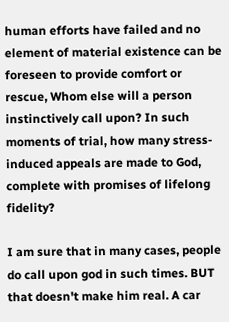human efforts have failed and no element of material existence can be foreseen to provide comfort or rescue, Whom else will a person instinctively call upon? In such moments of trial, how many stress-induced appeals are made to God, complete with promises of lifelong fidelity?

I am sure that in many cases, people do call upon god in such times. BUT that doesn't make him real. A car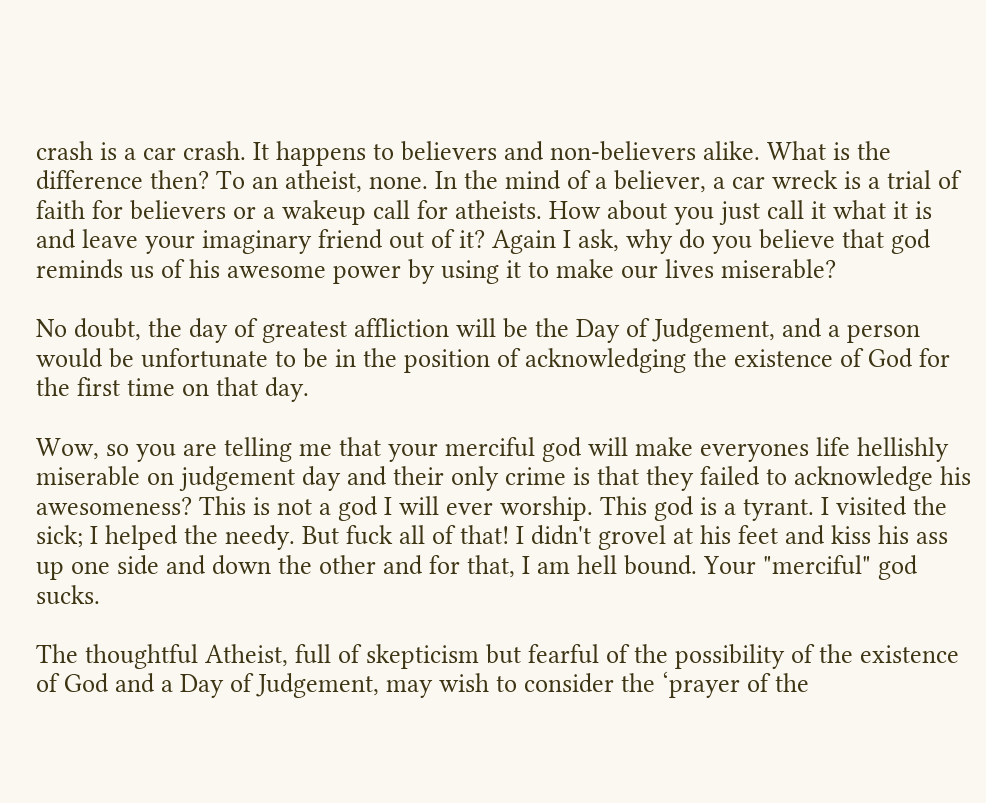crash is a car crash. It happens to believers and non-believers alike. What is the difference then? To an atheist, none. In the mind of a believer, a car wreck is a trial of faith for believers or a wakeup call for atheists. How about you just call it what it is and leave your imaginary friend out of it? Again I ask, why do you believe that god reminds us of his awesome power by using it to make our lives miserable?

No doubt, the day of greatest affliction will be the Day of Judgement, and a person would be unfortunate to be in the position of acknowledging the existence of God for the first time on that day.

Wow, so you are telling me that your merciful god will make everyones life hellishly miserable on judgement day and their only crime is that they failed to acknowledge his awesomeness? This is not a god I will ever worship. This god is a tyrant. I visited the sick; I helped the needy. But fuck all of that! I didn't grovel at his feet and kiss his ass up one side and down the other and for that, I am hell bound. Your "merciful" god sucks.

The thoughtful Atheist, full of skepticism but fearful of the possibility of the existence of God and a Day of Judgement, may wish to consider the ‘prayer of the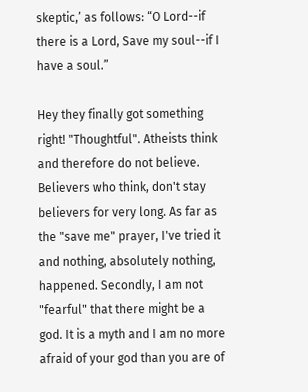skeptic,’ as follows: “O Lord--if there is a Lord, Save my soul--if I have a soul.”

Hey they finally got something right! "Thoughtful". Atheists think and therefore do not believe. Believers who think, don't stay believers for very long. As far as the "save me" prayer, I've tried it and nothing, absolutely nothing, happened. Secondly, I am not "fearful" that there might be a god. It is a myth and I am no more afraid of your god than you are of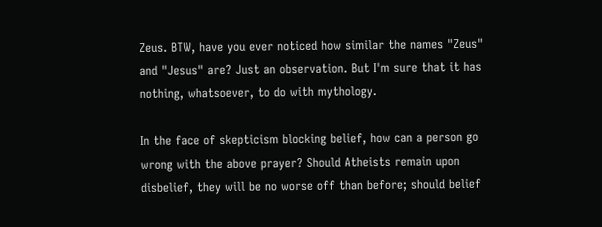Zeus. BTW, have you ever noticed how similar the names "Zeus" and "Jesus" are? Just an observation. But I'm sure that it has nothing, whatsoever, to do with mythology.

In the face of skepticism blocking belief, how can a person go wrong with the above prayer? Should Atheists remain upon disbelief, they will be no worse off than before; should belief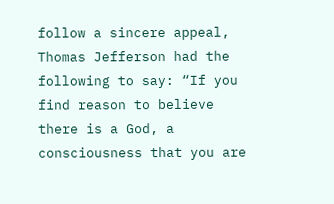follow a sincere appeal, Thomas Jefferson had the following to say: “If you find reason to believe there is a God, a consciousness that you are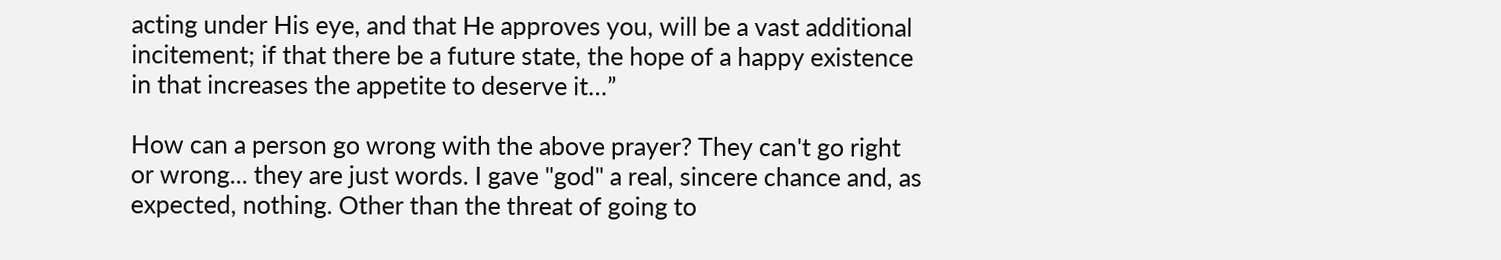acting under His eye, and that He approves you, will be a vast additional incitement; if that there be a future state, the hope of a happy existence in that increases the appetite to deserve it…”

How can a person go wrong with the above prayer? They can't go right or wrong... they are just words. I gave "god" a real, sincere chance and, as expected, nothing. Other than the threat of going to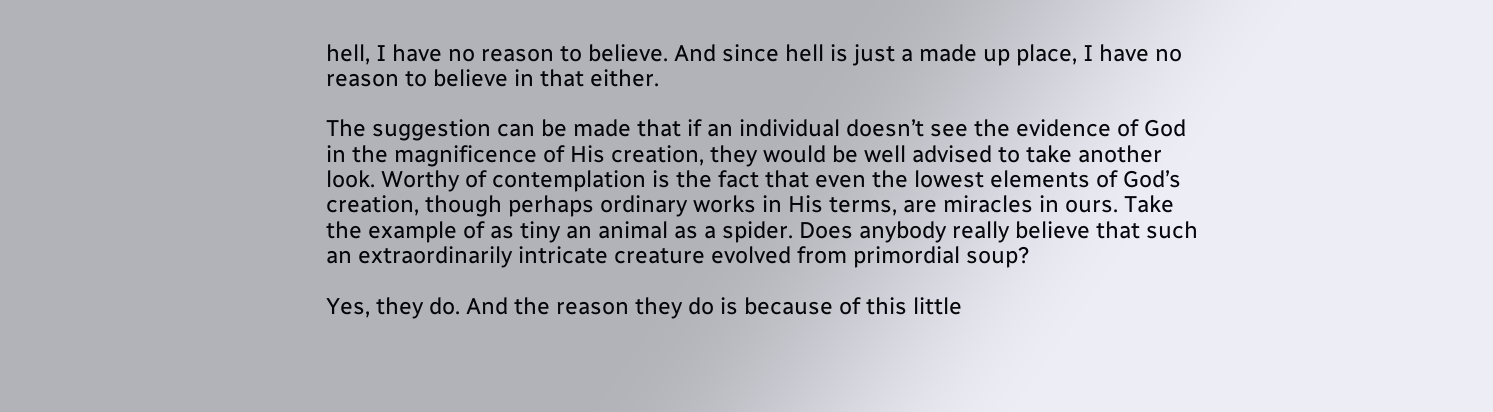hell, I have no reason to believe. And since hell is just a made up place, I have no reason to believe in that either.

The suggestion can be made that if an individual doesn’t see the evidence of God in the magnificence of His creation, they would be well advised to take another look. Worthy of contemplation is the fact that even the lowest elements of God’s creation, though perhaps ordinary works in His terms, are miracles in ours. Take the example of as tiny an animal as a spider. Does anybody really believe that such an extraordinarily intricate creature evolved from primordial soup?

Yes, they do. And the reason they do is because of this little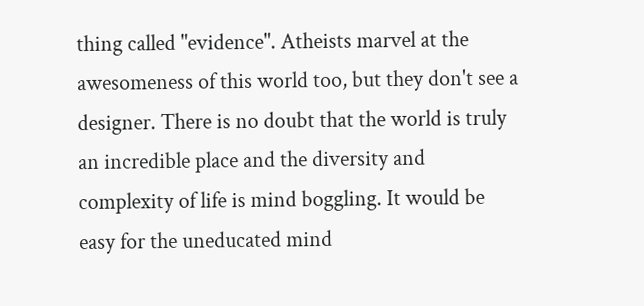thing called "evidence". Atheists marvel at the awesomeness of this world too, but they don't see a designer. There is no doubt that the world is truly an incredible place and the diversity and complexity of life is mind boggling. It would be easy for the uneducated mind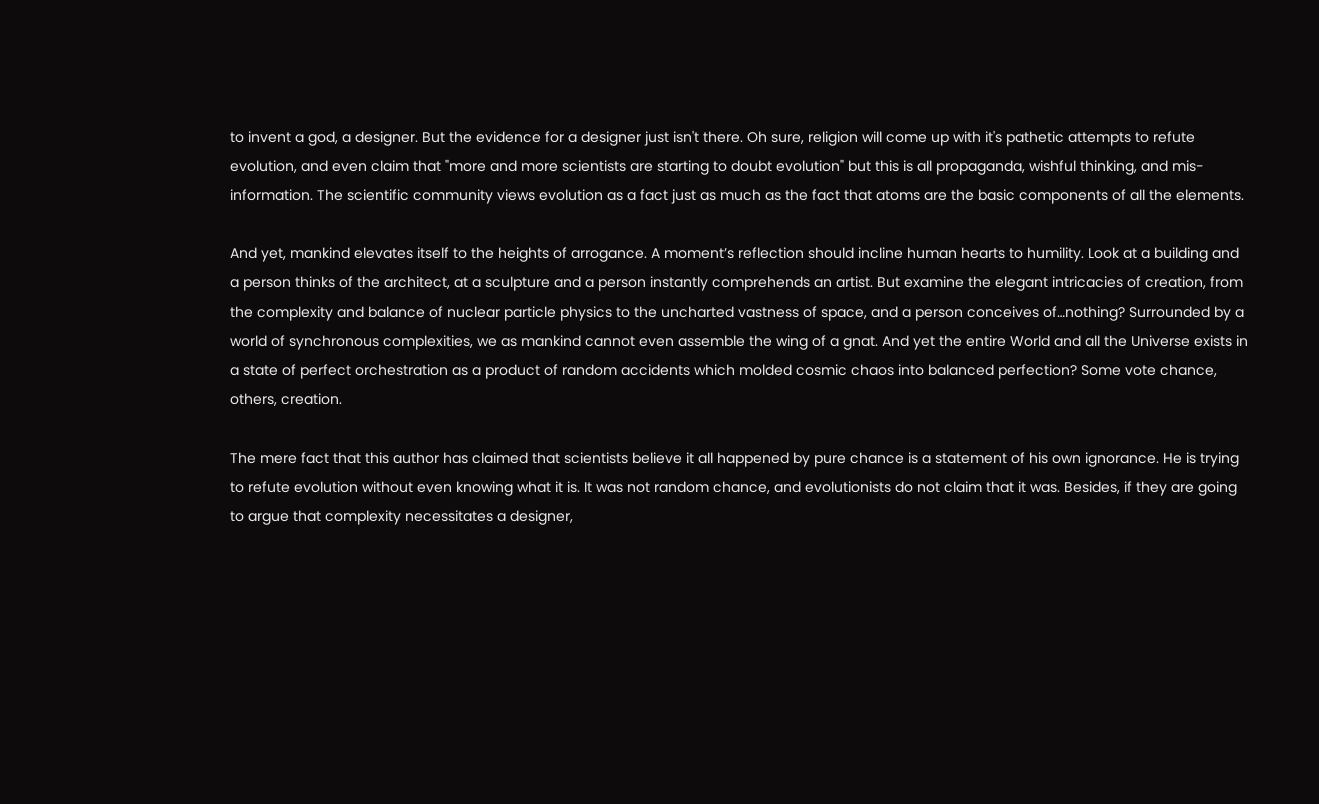to invent a god, a designer. But the evidence for a designer just isn't there. Oh sure, religion will come up with it's pathetic attempts to refute evolution, and even claim that "more and more scientists are starting to doubt evolution" but this is all propaganda, wishful thinking, and mis-information. The scientific community views evolution as a fact just as much as the fact that atoms are the basic components of all the elements.

And yet, mankind elevates itself to the heights of arrogance. A moment’s reflection should incline human hearts to humility. Look at a building and a person thinks of the architect, at a sculpture and a person instantly comprehends an artist. But examine the elegant intricacies of creation, from the complexity and balance of nuclear particle physics to the uncharted vastness of space, and a person conceives of…nothing? Surrounded by a world of synchronous complexities, we as mankind cannot even assemble the wing of a gnat. And yet the entire World and all the Universe exists in a state of perfect orchestration as a product of random accidents which molded cosmic chaos into balanced perfection? Some vote chance, others, creation.

The mere fact that this author has claimed that scientists believe it all happened by pure chance is a statement of his own ignorance. He is trying to refute evolution without even knowing what it is. It was not random chance, and evolutionists do not claim that it was. Besides, if they are going to argue that complexity necessitates a designer,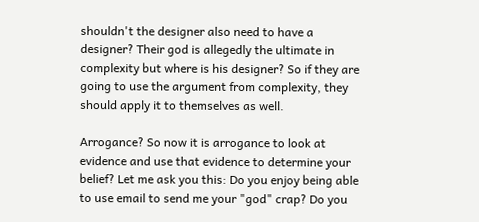shouldn't the designer also need to have a designer? Their god is allegedly the ultimate in complexity but where is his designer? So if they are going to use the argument from complexity, they should apply it to themselves as well.

Arrogance? So now it is arrogance to look at evidence and use that evidence to determine your belief? Let me ask you this: Do you enjoy being able to use email to send me your "god" crap? Do you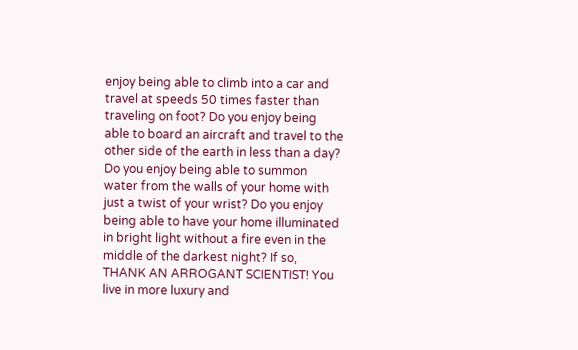enjoy being able to climb into a car and travel at speeds 50 times faster than traveling on foot? Do you enjoy being able to board an aircraft and travel to the other side of the earth in less than a day? Do you enjoy being able to summon water from the walls of your home with just a twist of your wrist? Do you enjoy being able to have your home illuminated in bright light without a fire even in the middle of the darkest night? If so, THANK AN ARROGANT SCIENTIST! You live in more luxury and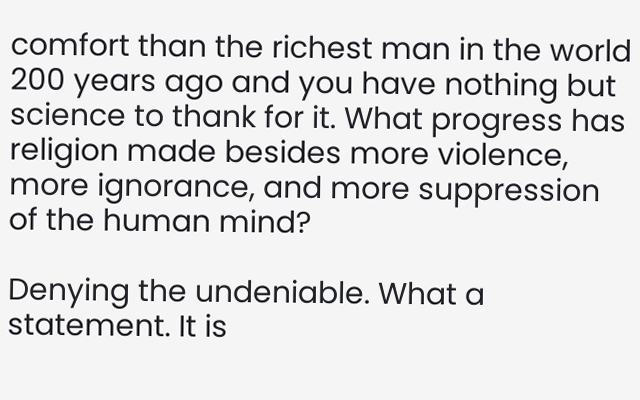comfort than the richest man in the world 200 years ago and you have nothing but science to thank for it. What progress has religion made besides more violence, more ignorance, and more suppression of the human mind?

Denying the undeniable. What a statement. It is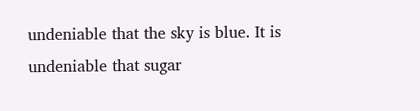undeniable that the sky is blue. It is undeniable that sugar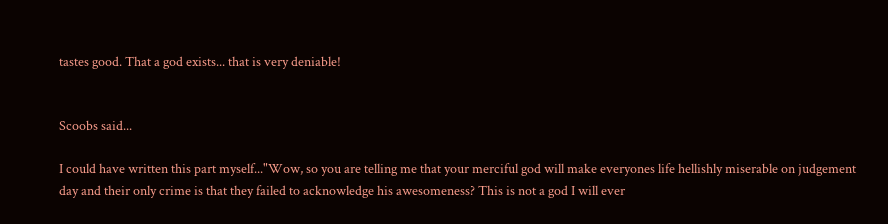tastes good. That a god exists... that is very deniable!


Scoobs said...

I could have written this part myself..."Wow, so you are telling me that your merciful god will make everyones life hellishly miserable on judgement day and their only crime is that they failed to acknowledge his awesomeness? This is not a god I will ever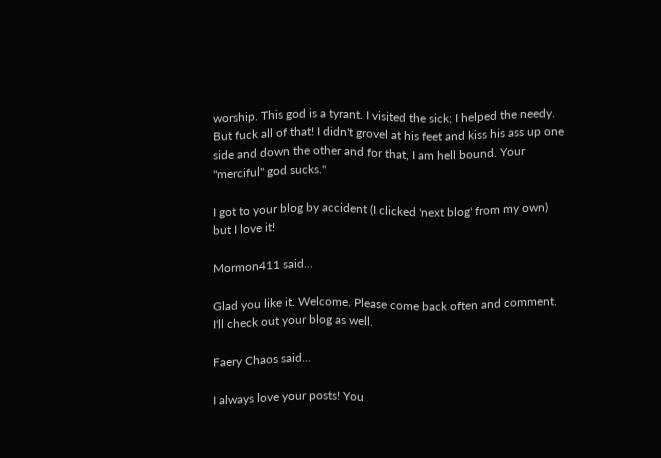worship. This god is a tyrant. I visited the sick; I helped the needy. But fuck all of that! I didn't grovel at his feet and kiss his ass up one side and down the other and for that, I am hell bound. Your "merciful" god sucks."

I got to your blog by accident (I clicked 'next blog' from my own) but I love it!

Mormon411 said...

Glad you like it. Welcome. Please come back often and comment. I'll check out your blog as well.

Faery Chaos said...

I always love your posts! You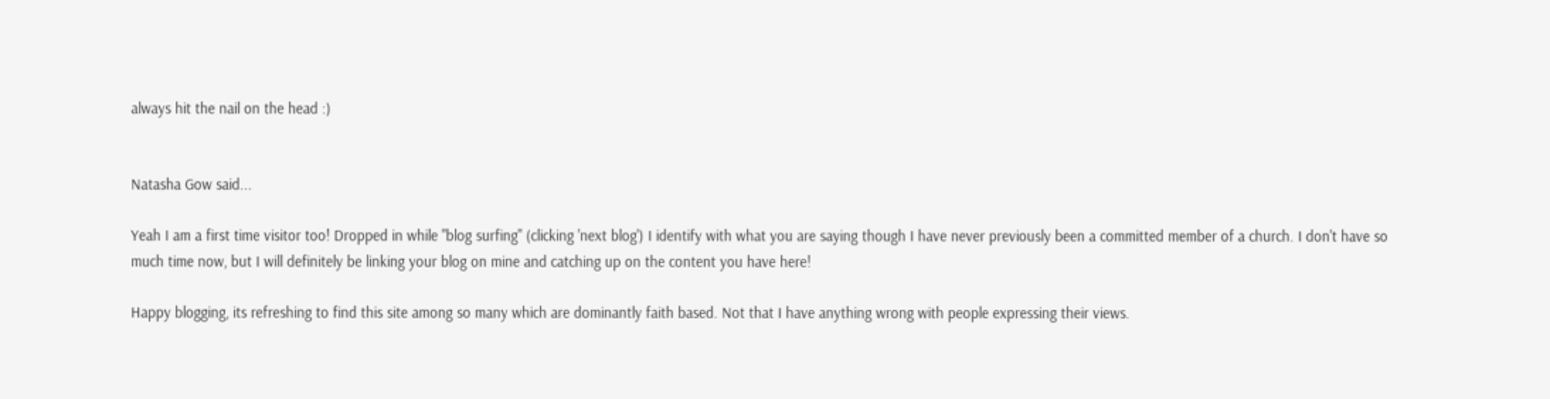always hit the nail on the head :)


Natasha Gow said...

Yeah I am a first time visitor too! Dropped in while "blog surfing" (clicking 'next blog') I identify with what you are saying though I have never previously been a committed member of a church. I don't have so much time now, but I will definitely be linking your blog on mine and catching up on the content you have here!

Happy blogging, its refreshing to find this site among so many which are dominantly faith based. Not that I have anything wrong with people expressing their views.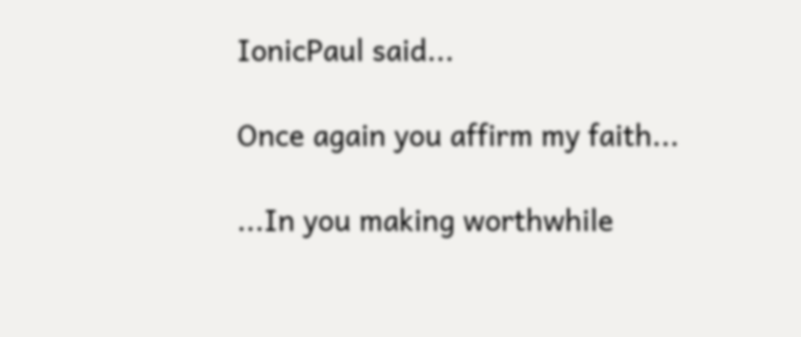IonicPaul said...

Once again you affirm my faith...

...In you making worthwhile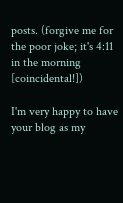posts. (forgive me for the poor joke; it's 4:11 in the morning [coincidental!])

I'm very happy to have your blog as my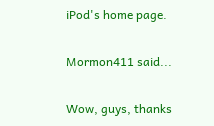iPod's home page.

Mormon411 said...

Wow, guys, thanks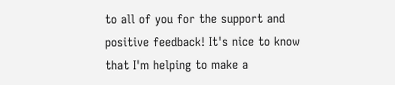to all of you for the support and positive feedback! It's nice to know that I'm helping to make a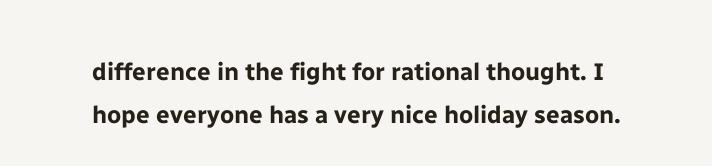difference in the fight for rational thought. I hope everyone has a very nice holiday season.